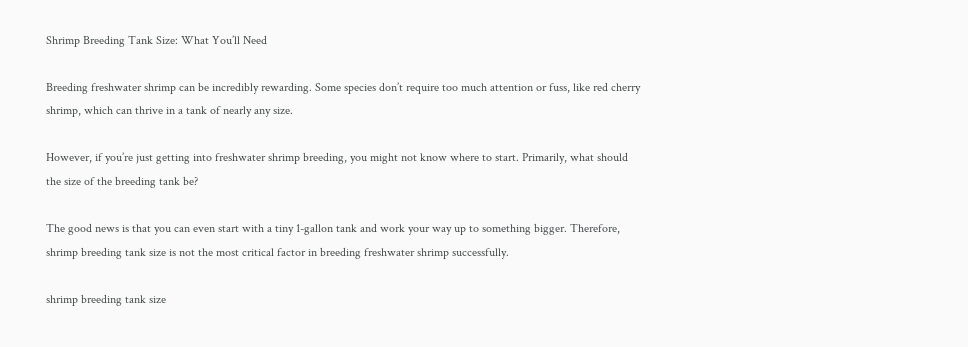Shrimp Breeding Tank Size: What You’ll Need

Breeding freshwater shrimp can be incredibly rewarding. Some species don’t require too much attention or fuss, like red cherry shrimp, which can thrive in a tank of nearly any size.

However, if you’re just getting into freshwater shrimp breeding, you might not know where to start. Primarily, what should the size of the breeding tank be?

The good news is that you can even start with a tiny 1-gallon tank and work your way up to something bigger. Therefore, shrimp breeding tank size is not the most critical factor in breeding freshwater shrimp successfully.

shrimp breeding tank size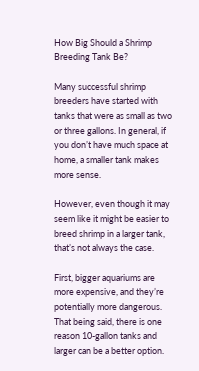How Big Should a Shrimp Breeding Tank Be?

Many successful shrimp breeders have started with tanks that were as small as two or three gallons. In general, if you don’t have much space at home, a smaller tank makes more sense.

However, even though it may seem like it might be easier to breed shrimp in a larger tank, that’s not always the case.

First, bigger aquariums are more expensive, and they’re potentially more dangerous. That being said, there is one reason 10-gallon tanks and larger can be a better option.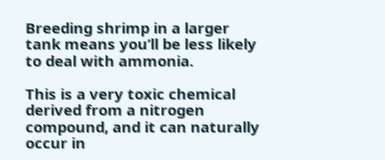Breeding shrimp in a larger tank means you’ll be less likely to deal with ammonia.

This is a very toxic chemical derived from a nitrogen compound, and it can naturally occur in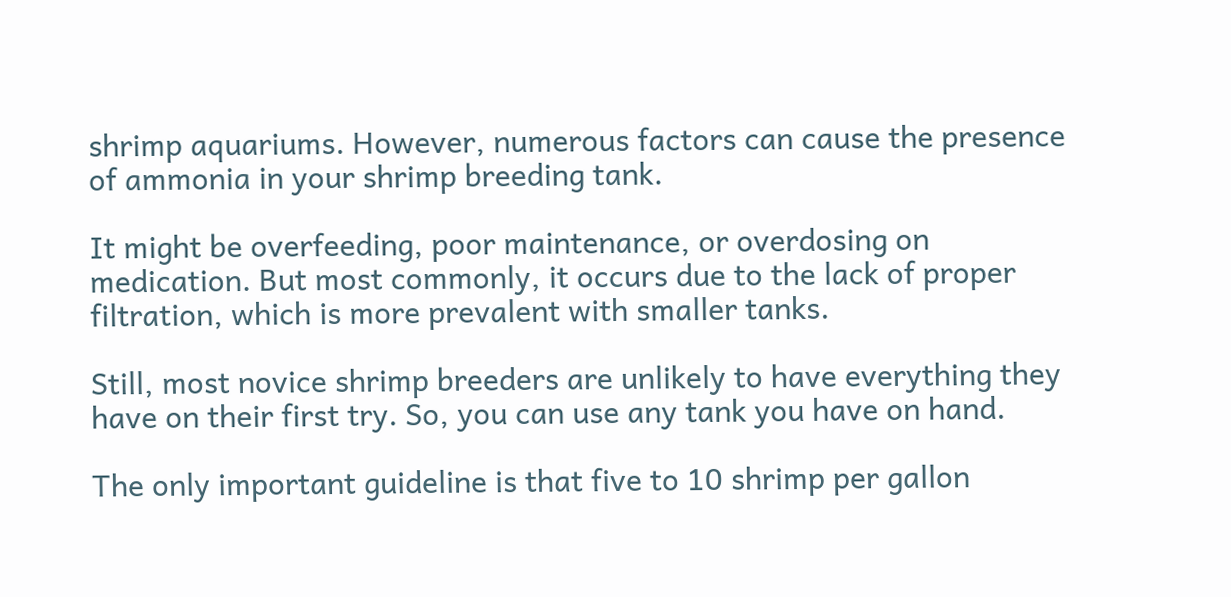shrimp aquariums. However, numerous factors can cause the presence of ammonia in your shrimp breeding tank.

It might be overfeeding, poor maintenance, or overdosing on medication. But most commonly, it occurs due to the lack of proper filtration, which is more prevalent with smaller tanks.

Still, most novice shrimp breeders are unlikely to have everything they have on their first try. So, you can use any tank you have on hand.

The only important guideline is that five to 10 shrimp per gallon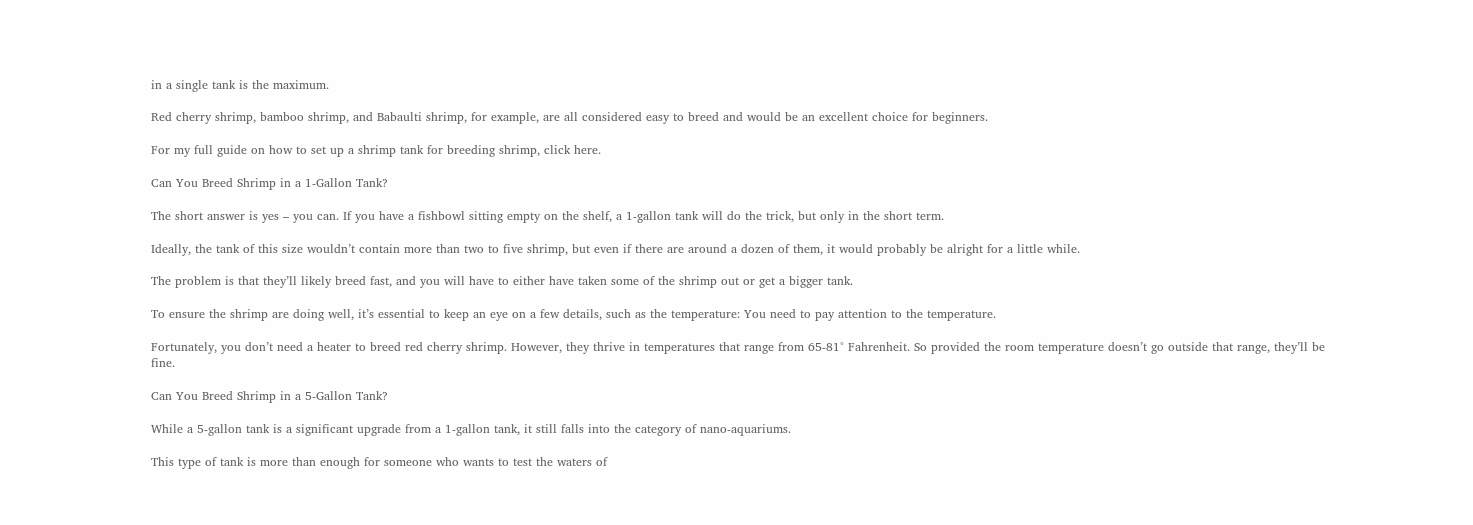in a single tank is the maximum.

Red cherry shrimp, bamboo shrimp, and Babaulti shrimp, for example, are all considered easy to breed and would be an excellent choice for beginners.

For my full guide on how to set up a shrimp tank for breeding shrimp, click here.

Can You Breed Shrimp in a 1-Gallon Tank?

The short answer is yes – you can. If you have a fishbowl sitting empty on the shelf, a 1-gallon tank will do the trick, but only in the short term.

Ideally, the tank of this size wouldn’t contain more than two to five shrimp, but even if there are around a dozen of them, it would probably be alright for a little while.

The problem is that they’ll likely breed fast, and you will have to either have taken some of the shrimp out or get a bigger tank.

To ensure the shrimp are doing well, it’s essential to keep an eye on a few details, such as the temperature: You need to pay attention to the temperature.

Fortunately, you don’t need a heater to breed red cherry shrimp. However, they thrive in temperatures that range from 65-81° Fahrenheit. So provided the room temperature doesn’t go outside that range, they’ll be fine.

Can You Breed Shrimp in a 5-Gallon Tank?

While a 5-gallon tank is a significant upgrade from a 1-gallon tank, it still falls into the category of nano-aquariums.

This type of tank is more than enough for someone who wants to test the waters of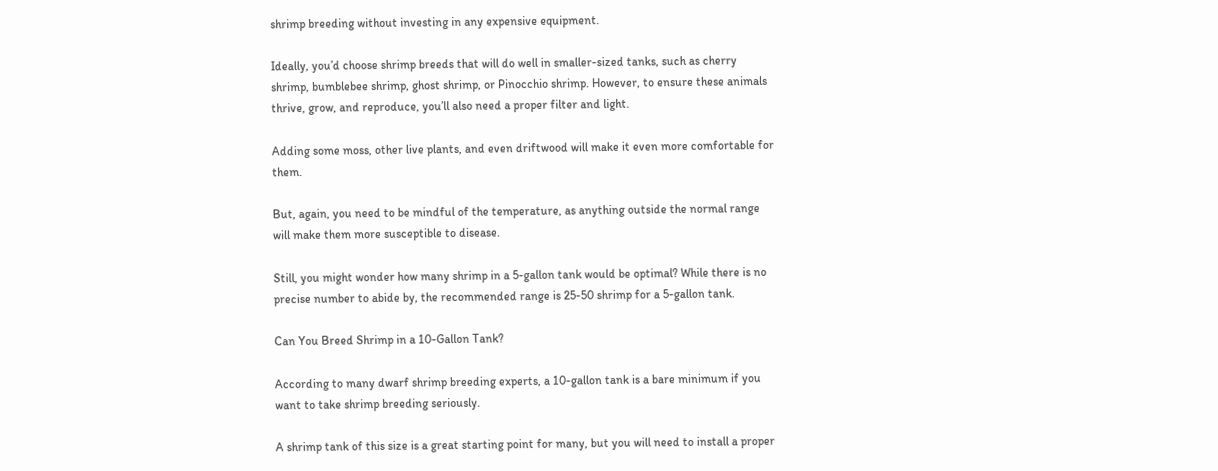shrimp breeding without investing in any expensive equipment.

Ideally, you’d choose shrimp breeds that will do well in smaller-sized tanks, such as cherry shrimp, bumblebee shrimp, ghost shrimp, or Pinocchio shrimp. However, to ensure these animals thrive, grow, and reproduce, you’ll also need a proper filter and light.

Adding some moss, other live plants, and even driftwood will make it even more comfortable for them.

But, again, you need to be mindful of the temperature, as anything outside the normal range will make them more susceptible to disease.

Still, you might wonder how many shrimp in a 5-gallon tank would be optimal? While there is no precise number to abide by, the recommended range is 25-50 shrimp for a 5-gallon tank.

Can You Breed Shrimp in a 10-Gallon Tank?

According to many dwarf shrimp breeding experts, a 10-gallon tank is a bare minimum if you want to take shrimp breeding seriously.

A shrimp tank of this size is a great starting point for many, but you will need to install a proper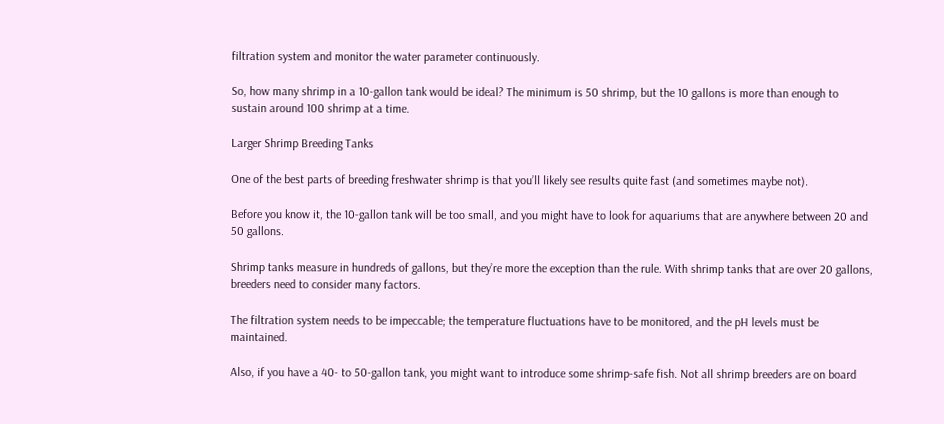filtration system and monitor the water parameter continuously.

So, how many shrimp in a 10-gallon tank would be ideal? The minimum is 50 shrimp, but the 10 gallons is more than enough to sustain around 100 shrimp at a time.

Larger Shrimp Breeding Tanks

One of the best parts of breeding freshwater shrimp is that you’ll likely see results quite fast (and sometimes maybe not).

Before you know it, the 10-gallon tank will be too small, and you might have to look for aquariums that are anywhere between 20 and 50 gallons.

Shrimp tanks measure in hundreds of gallons, but they’re more the exception than the rule. With shrimp tanks that are over 20 gallons, breeders need to consider many factors.

The filtration system needs to be impeccable; the temperature fluctuations have to be monitored, and the pH levels must be maintained.

Also, if you have a 40- to 50-gallon tank, you might want to introduce some shrimp-safe fish. Not all shrimp breeders are on board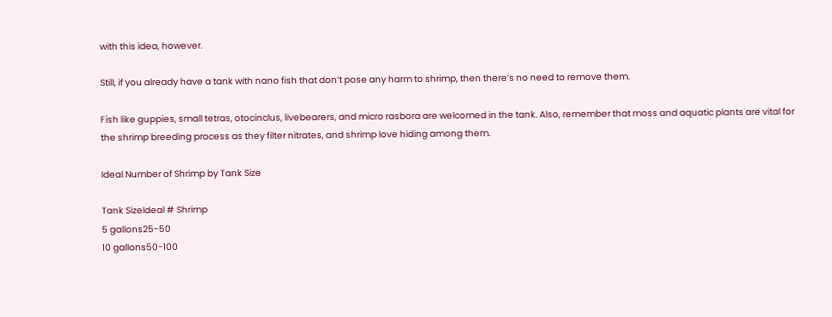with this idea, however.

Still, if you already have a tank with nano fish that don’t pose any harm to shrimp, then there’s no need to remove them.

Fish like guppies, small tetras, otocinclus, livebearers, and micro rasbora are welcomed in the tank. Also, remember that moss and aquatic plants are vital for the shrimp breeding process as they filter nitrates, and shrimp love hiding among them.

Ideal Number of Shrimp by Tank Size

Tank SizeIdeal # Shrimp
5 gallons25-50
10 gallons50-100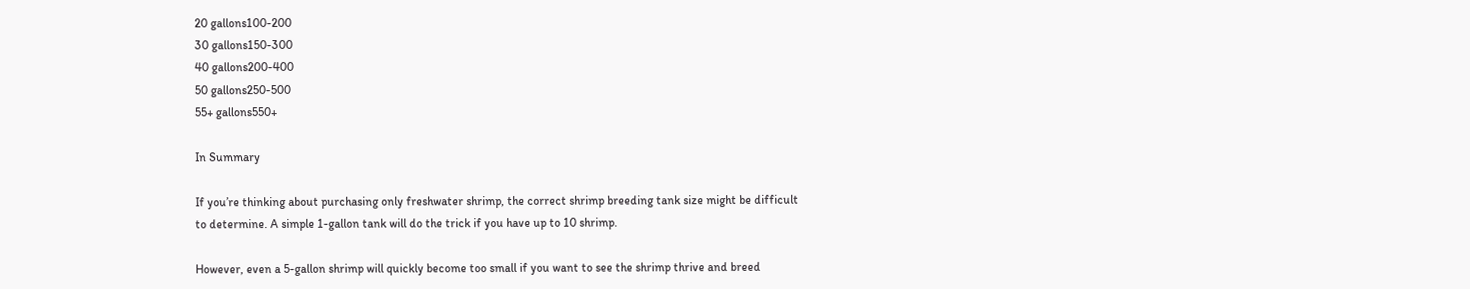20 gallons100-200
30 gallons150-300
40 gallons200-400
50 gallons250-500
55+ gallons550+

In Summary

If you’re thinking about purchasing only freshwater shrimp, the correct shrimp breeding tank size might be difficult to determine. A simple 1-gallon tank will do the trick if you have up to 10 shrimp.

However, even a 5-gallon shrimp will quickly become too small if you want to see the shrimp thrive and breed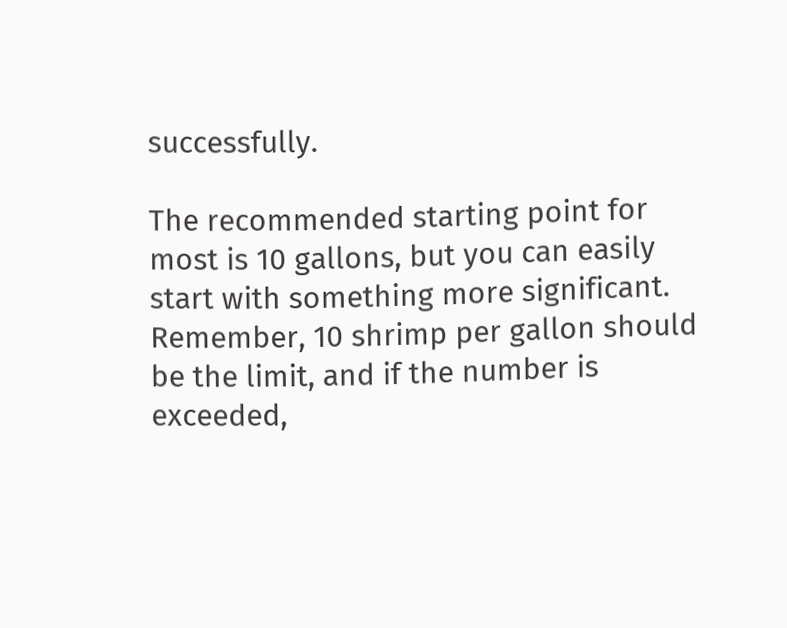successfully.

The recommended starting point for most is 10 gallons, but you can easily start with something more significant. Remember, 10 shrimp per gallon should be the limit, and if the number is exceeded,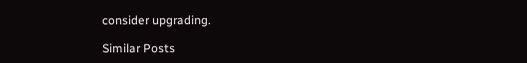consider upgrading.

Similar Posts